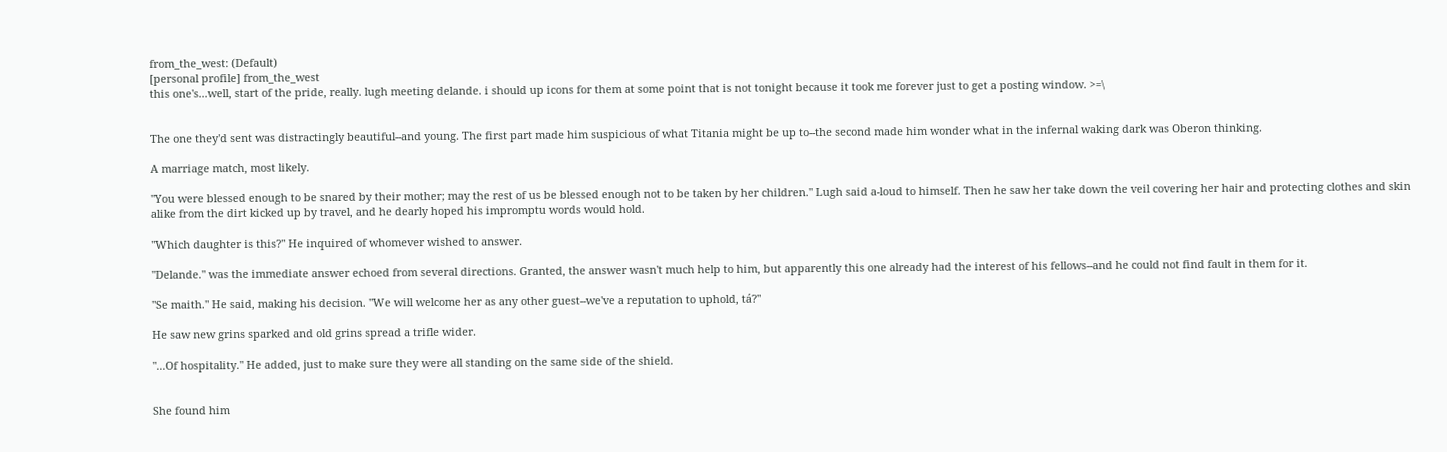from_the_west: (Default)
[personal profile] from_the_west
this one's...well, start of the pride, really. lugh meeting delande. i should up icons for them at some point that is not tonight because it took me forever just to get a posting window. >=\


The one they'd sent was distractingly beautiful--and young. The first part made him suspicious of what Titania might be up to--the second made him wonder what in the infernal waking dark was Oberon thinking.

A marriage match, most likely.

"You were blessed enough to be snared by their mother; may the rest of us be blessed enough not to be taken by her children." Lugh said a-loud to himself. Then he saw her take down the veil covering her hair and protecting clothes and skin alike from the dirt kicked up by travel, and he dearly hoped his impromptu words would hold.

"Which daughter is this?" He inquired of whomever wished to answer.

"Delande." was the immediate answer echoed from several directions. Granted, the answer wasn't much help to him, but apparently this one already had the interest of his fellows--and he could not find fault in them for it.

"Se maith." He said, making his decision. "We will welcome her as any other guest--we've a reputation to uphold, tá?"

He saw new grins sparked and old grins spread a trifle wider.

"...Of hospitality." He added, just to make sure they were all standing on the same side of the shield.


She found him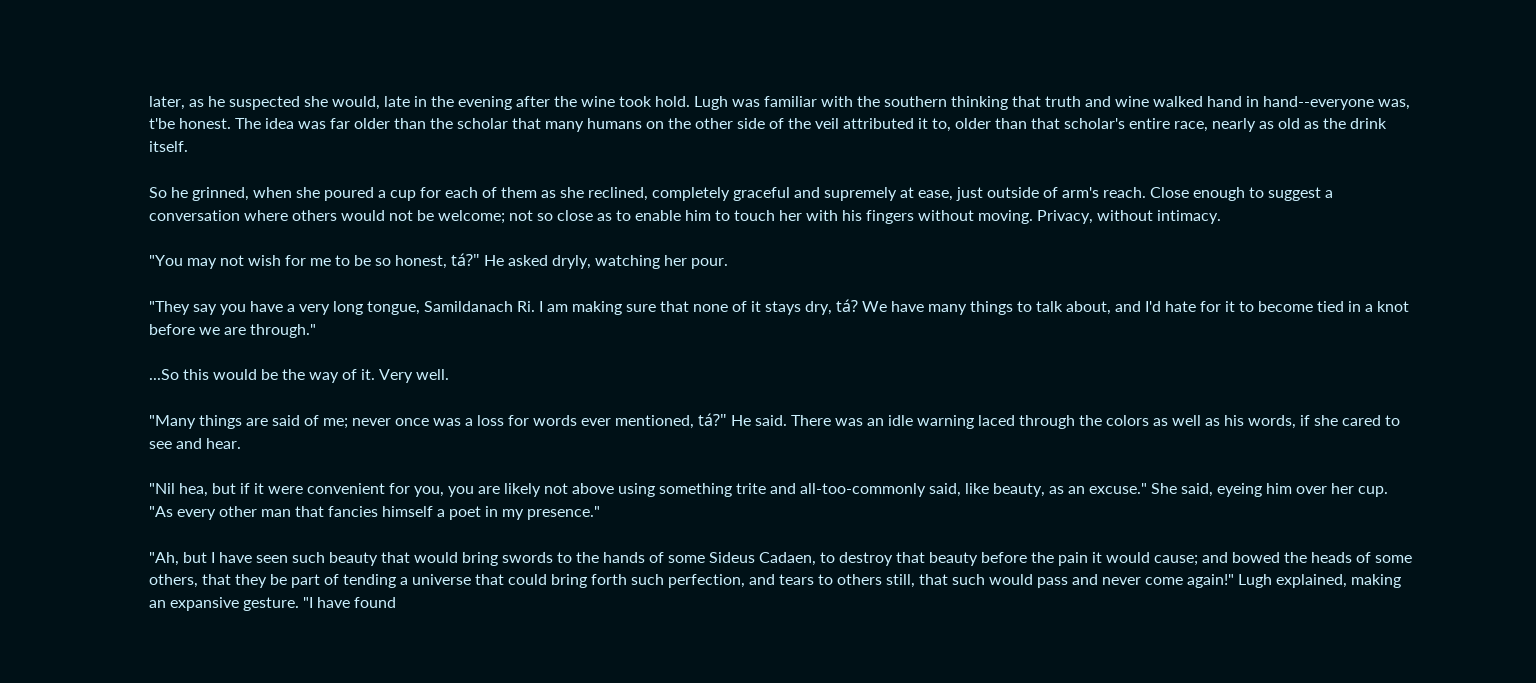later, as he suspected she would, late in the evening after the wine took hold. Lugh was familiar with the southern thinking that truth and wine walked hand in hand--everyone was, t'be honest. The idea was far older than the scholar that many humans on the other side of the veil attributed it to, older than that scholar's entire race, nearly as old as the drink itself.

So he grinned, when she poured a cup for each of them as she reclined, completely graceful and supremely at ease, just outside of arm's reach. Close enough to suggest a conversation where others would not be welcome; not so close as to enable him to touch her with his fingers without moving. Privacy, without intimacy.

"You may not wish for me to be so honest, tá?" He asked dryly, watching her pour.

"They say you have a very long tongue, Samildanach Ri. I am making sure that none of it stays dry, tá? We have many things to talk about, and I'd hate for it to become tied in a knot before we are through."

...So this would be the way of it. Very well.

"Many things are said of me; never once was a loss for words ever mentioned, tá?" He said. There was an idle warning laced through the colors as well as his words, if she cared to see and hear.

"Nil hea, but if it were convenient for you, you are likely not above using something trite and all-too-commonly said, like beauty, as an excuse." She said, eyeing him over her cup. "As every other man that fancies himself a poet in my presence."

"Ah, but I have seen such beauty that would bring swords to the hands of some Sideus Cadaen, to destroy that beauty before the pain it would cause; and bowed the heads of some others, that they be part of tending a universe that could bring forth such perfection, and tears to others still, that such would pass and never come again!" Lugh explained, making an expansive gesture. "I have found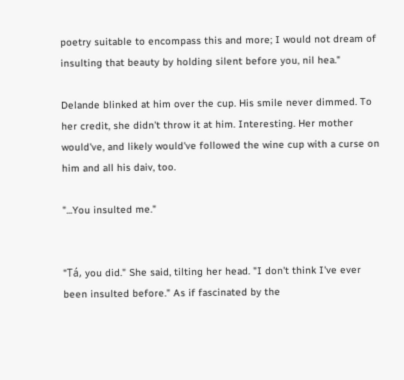poetry suitable to encompass this and more; I would not dream of insulting that beauty by holding silent before you, nil hea."

Delande blinked at him over the cup. His smile never dimmed. To her credit, she didn't throw it at him. Interesting. Her mother would've, and likely would've followed the wine cup with a curse on him and all his daiv, too.

"...You insulted me."


"Tá, you did." She said, tilting her head. "I don't think I've ever been insulted before." As if fascinated by the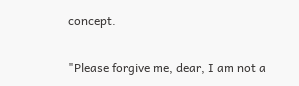concept.

"Please forgive me, dear, I am not a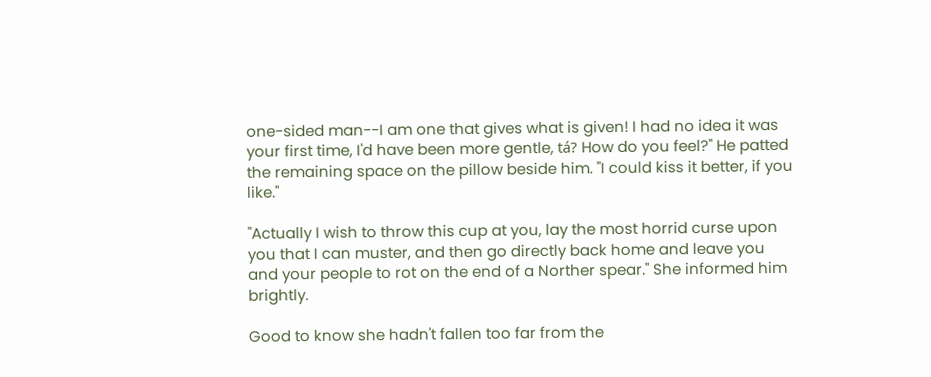one-sided man--I am one that gives what is given! I had no idea it was your first time, I'd have been more gentle, tá? How do you feel?" He patted the remaining space on the pillow beside him. "I could kiss it better, if you like."

"Actually I wish to throw this cup at you, lay the most horrid curse upon you that I can muster, and then go directly back home and leave you and your people to rot on the end of a Norther spear." She informed him brightly.

Good to know she hadn't fallen too far from the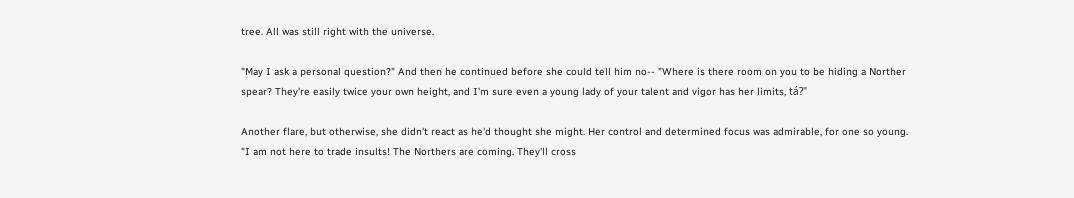tree. All was still right with the universe.

"May I ask a personal question?" And then he continued before she could tell him no-- "Where is there room on you to be hiding a Norther spear? They're easily twice your own height, and I'm sure even a young lady of your talent and vigor has her limits, tá?"

Another flare, but otherwise, she didn't react as he'd thought she might. Her control and determined focus was admirable, for one so young. "I am not here to trade insults! The Northers are coming. They'll cross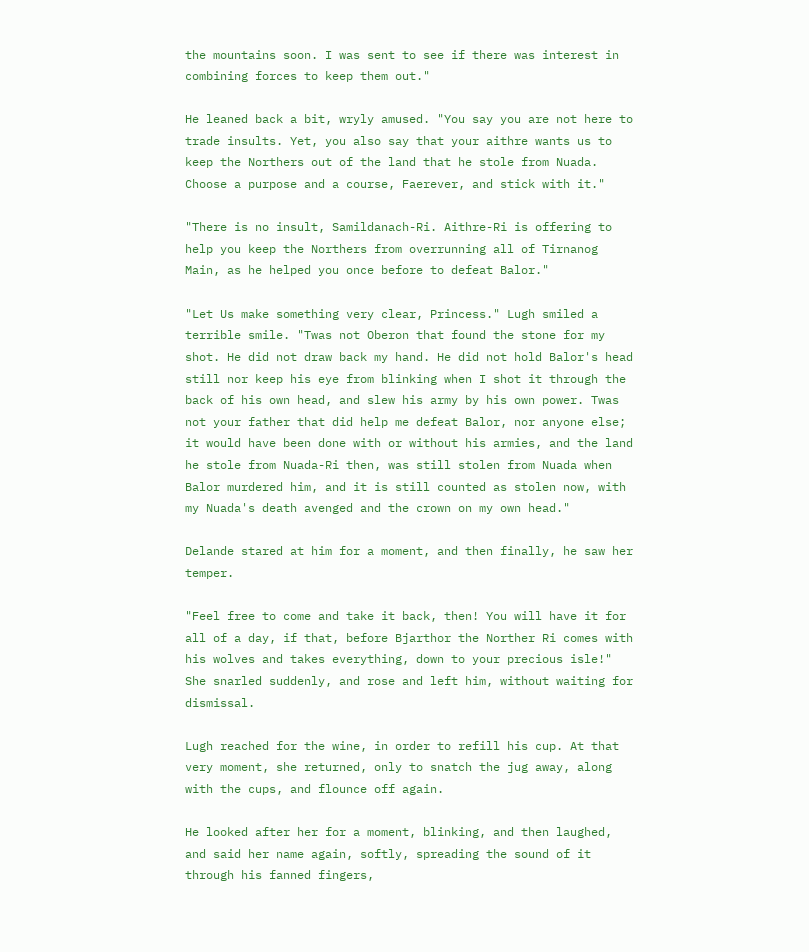the mountains soon. I was sent to see if there was interest in combining forces to keep them out."

He leaned back a bit, wryly amused. "You say you are not here to trade insults. Yet, you also say that your aithre wants us to keep the Northers out of the land that he stole from Nuada. Choose a purpose and a course, Faerever, and stick with it."

"There is no insult, Samildanach-Ri. Aithre-Ri is offering to help you keep the Northers from overrunning all of Tirnanog Main, as he helped you once before to defeat Balor."

"Let Us make something very clear, Princess." Lugh smiled a terrible smile. "Twas not Oberon that found the stone for my shot. He did not draw back my hand. He did not hold Balor's head still nor keep his eye from blinking when I shot it through the back of his own head, and slew his army by his own power. Twas not your father that did help me defeat Balor, nor anyone else; it would have been done with or without his armies, and the land he stole from Nuada-Ri then, was still stolen from Nuada when Balor murdered him, and it is still counted as stolen now, with my Nuada's death avenged and the crown on my own head."

Delande stared at him for a moment, and then finally, he saw her temper.

"Feel free to come and take it back, then! You will have it for all of a day, if that, before Bjarthor the Norther Ri comes with his wolves and takes everything, down to your precious isle!" She snarled suddenly, and rose and left him, without waiting for dismissal.

Lugh reached for the wine, in order to refill his cup. At that very moment, she returned, only to snatch the jug away, along with the cups, and flounce off again.

He looked after her for a moment, blinking, and then laughed, and said her name again, softly, spreading the sound of it through his fanned fingers,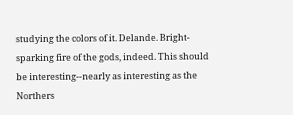studying the colors of it. Delande. Bright-sparking fire of the gods, indeed. This should be interesting--nearly as interesting as the Northers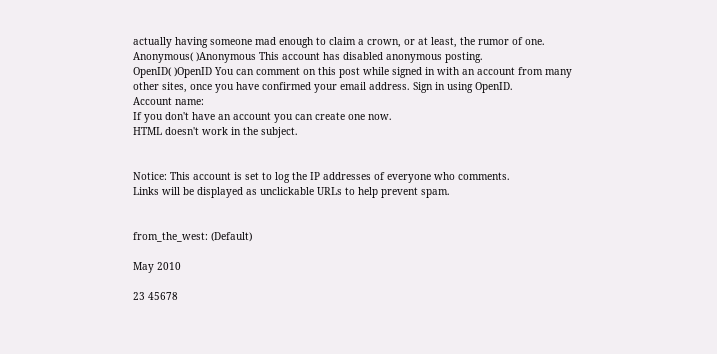actually having someone mad enough to claim a crown, or at least, the rumor of one.
Anonymous( )Anonymous This account has disabled anonymous posting.
OpenID( )OpenID You can comment on this post while signed in with an account from many other sites, once you have confirmed your email address. Sign in using OpenID.
Account name:
If you don't have an account you can create one now.
HTML doesn't work in the subject.


Notice: This account is set to log the IP addresses of everyone who comments.
Links will be displayed as unclickable URLs to help prevent spam.


from_the_west: (Default)

May 2010

23 45678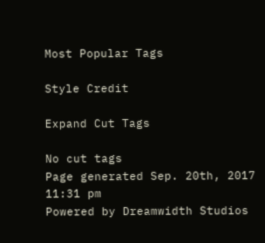Most Popular Tags

Style Credit

Expand Cut Tags

No cut tags
Page generated Sep. 20th, 2017 11:31 pm
Powered by Dreamwidth Studios